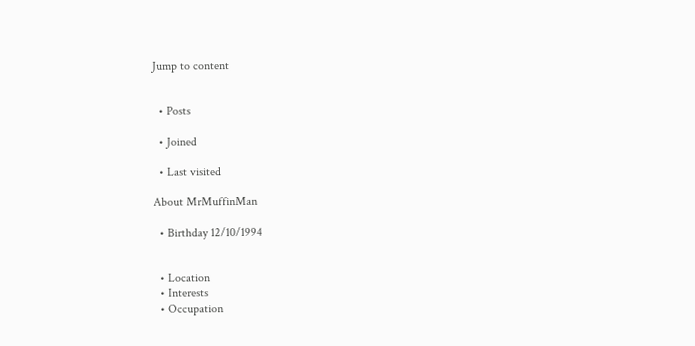Jump to content


  • Posts

  • Joined

  • Last visited

About MrMuffinMan

  • Birthday 12/10/1994


  • Location
  • Interests
  • Occupation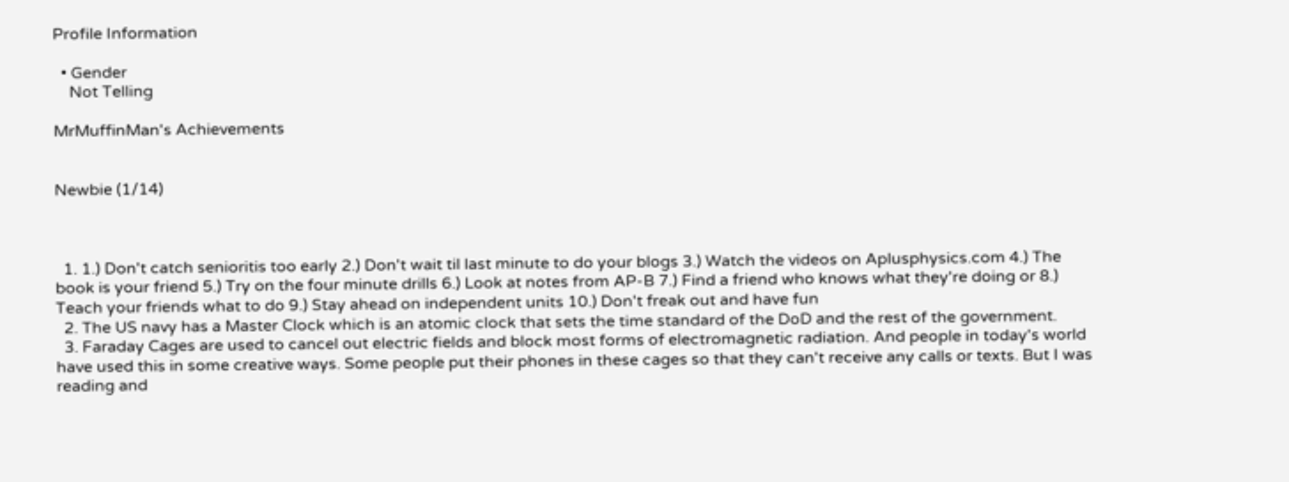Profile Information

  • Gender
    Not Telling

MrMuffinMan's Achievements


Newbie (1/14)



  1. 1.) Don't catch senioritis too early 2.) Don't wait til last minute to do your blogs 3.) Watch the videos on Aplusphysics.com 4.) The book is your friend 5.) Try on the four minute drills 6.) Look at notes from AP-B 7.) Find a friend who knows what they're doing or 8.) Teach your friends what to do 9.) Stay ahead on independent units 10.) Don't freak out and have fun
  2. The US navy has a Master Clock which is an atomic clock that sets the time standard of the DoD and the rest of the government.
  3. Faraday Cages are used to cancel out electric fields and block most forms of electromagnetic radiation. And people in today's world have used this in some creative ways. Some people put their phones in these cages so that they can't receive any calls or texts. But I was reading and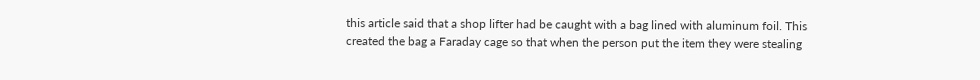this article said that a shop lifter had be caught with a bag lined with aluminum foil. This created the bag a Faraday cage so that when the person put the item they were stealing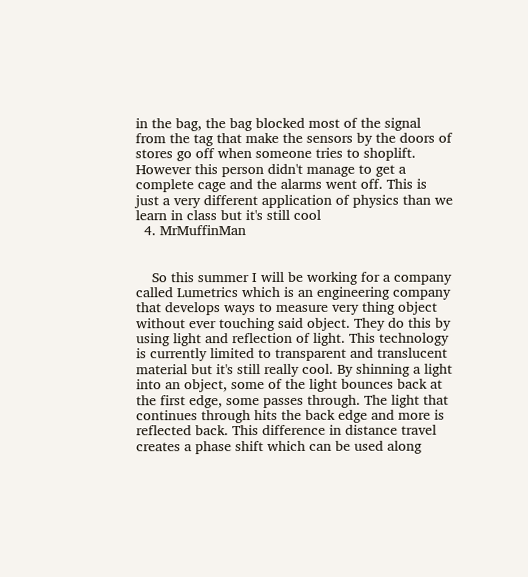in the bag, the bag blocked most of the signal from the tag that make the sensors by the doors of stores go off when someone tries to shoplift. However this person didn't manage to get a complete cage and the alarms went off. This is just a very different application of physics than we learn in class but it's still cool
  4. MrMuffinMan


    So this summer I will be working for a company called Lumetrics which is an engineering company that develops ways to measure very thing object without ever touching said object. They do this by using light and reflection of light. This technology is currently limited to transparent and translucent material but it's still really cool. By shinning a light into an object, some of the light bounces back at the first edge, some passes through. The light that continues through hits the back edge and more is reflected back. This difference in distance travel creates a phase shift which can be used along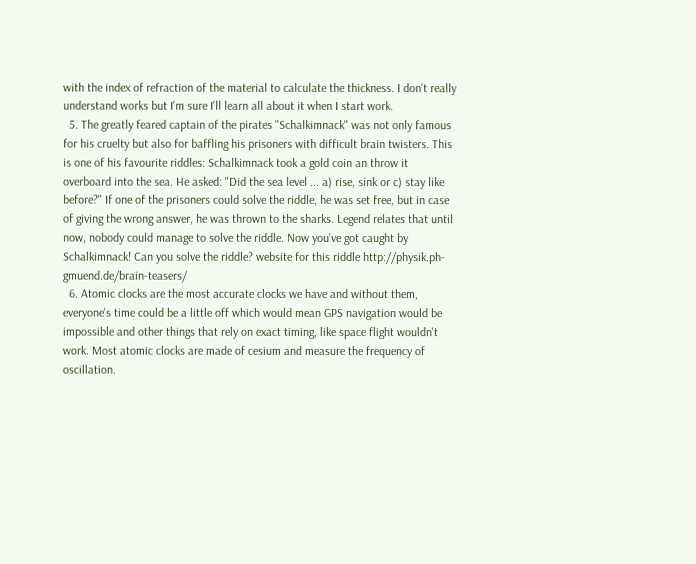with the index of refraction of the material to calculate the thickness. I don't really understand works but I'm sure I'll learn all about it when I start work.
  5. The greatly feared captain of the pirates "Schalkimnack" was not only famous for his cruelty but also for baffling his prisoners with difficult brain twisters. This is one of his favourite riddles: Schalkimnack took a gold coin an throw it overboard into the sea. He asked: "Did the sea level ... a) rise, sink or c) stay like before?" If one of the prisoners could solve the riddle, he was set free, but in case of giving the wrong answer, he was thrown to the sharks. Legend relates that until now, nobody could manage to solve the riddle. Now you've got caught by Schalkimnack! Can you solve the riddle? website for this riddle http://physik.ph-gmuend.de/brain-teasers/
  6. Atomic clocks are the most accurate clocks we have and without them, everyone's time could be a little off which would mean GPS navigation would be impossible and other things that rely on exact timing, like space flight wouldn't work. Most atomic clocks are made of cesium and measure the frequency of oscillation.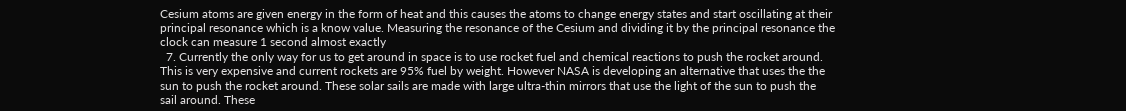Cesium atoms are given energy in the form of heat and this causes the atoms to change energy states and start oscillating at their principal resonance which is a know value. Measuring the resonance of the Cesium and dividing it by the principal resonance the clock can measure 1 second almost exactly
  7. Currently the only way for us to get around in space is to use rocket fuel and chemical reactions to push the rocket around. This is very expensive and current rockets are 95% fuel by weight. However NASA is developing an alternative that uses the the sun to push the rocket around. These solar sails are made with large ultra-thin mirrors that use the light of the sun to push the sail around. These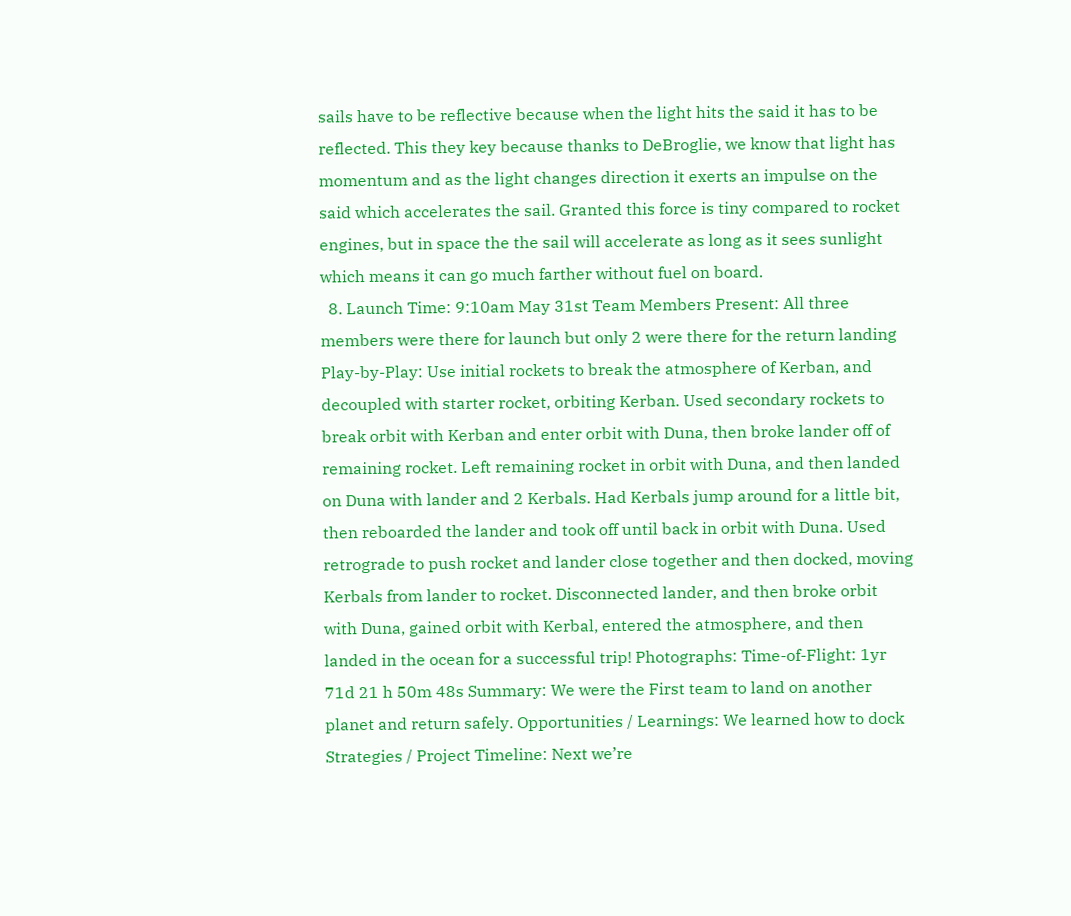sails have to be reflective because when the light hits the said it has to be reflected. This they key because thanks to DeBroglie, we know that light has momentum and as the light changes direction it exerts an impulse on the said which accelerates the sail. Granted this force is tiny compared to rocket engines, but in space the the sail will accelerate as long as it sees sunlight which means it can go much farther without fuel on board.
  8. Launch Time: 9:10am May 31st Team Members Present: All three members were there for launch but only 2 were there for the return landing Play-by-Play: Use initial rockets to break the atmosphere of Kerban, and decoupled with starter rocket, orbiting Kerban. Used secondary rockets to break orbit with Kerban and enter orbit with Duna, then broke lander off of remaining rocket. Left remaining rocket in orbit with Duna, and then landed on Duna with lander and 2 Kerbals. Had Kerbals jump around for a little bit, then reboarded the lander and took off until back in orbit with Duna. Used retrograde to push rocket and lander close together and then docked, moving Kerbals from lander to rocket. Disconnected lander, and then broke orbit with Duna, gained orbit with Kerbal, entered the atmosphere, and then landed in the ocean for a successful trip! Photographs: Time-of-Flight: 1yr 71d 21 h 50m 48s Summary: We were the First team to land on another planet and return safely. Opportunities / Learnings: We learned how to dock Strategies / Project Timeline: Next we’re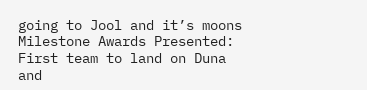going to Jool and it’s moons Milestone Awards Presented: First team to land on Duna and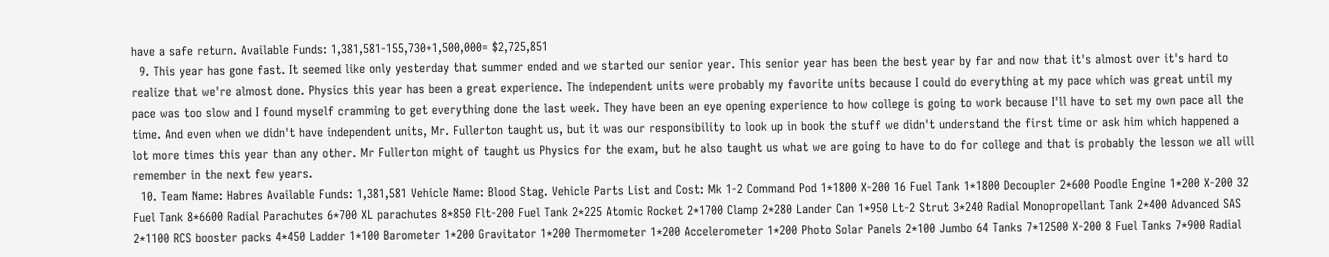have a safe return. Available Funds: 1,381,581-155,730+1,500,000= $2,725,851
  9. This year has gone fast. It seemed like only yesterday that summer ended and we started our senior year. This senior year has been the best year by far and now that it's almost over it's hard to realize that we're almost done. Physics this year has been a great experience. The independent units were probably my favorite units because I could do everything at my pace which was great until my pace was too slow and I found myself cramming to get everything done the last week. They have been an eye opening experience to how college is going to work because I'll have to set my own pace all the time. And even when we didn't have independent units, Mr. Fullerton taught us, but it was our responsibility to look up in book the stuff we didn't understand the first time or ask him which happened a lot more times this year than any other. Mr Fullerton might of taught us Physics for the exam, but he also taught us what we are going to have to do for college and that is probably the lesson we all will remember in the next few years.
  10. Team Name: Habres Available Funds: 1,381,581 Vehicle Name: Blood Stag. Vehicle Parts List and Cost: Mk 1-2 Command Pod 1*1800 X-200 16 Fuel Tank 1*1800 Decoupler 2*600 Poodle Engine 1*200 X-200 32 Fuel Tank 8*6600 Radial Parachutes 6*700 XL parachutes 8*850 Flt-200 Fuel Tank 2*225 Atomic Rocket 2*1700 Clamp 2*280 Lander Can 1*950 Lt-2 Strut 3*240 Radial Monopropellant Tank 2*400 Advanced SAS 2*1100 RCS booster packs 4*450 Ladder 1*100 Barometer 1*200 Gravitator 1*200 Thermometer 1*200 Accelerometer 1*200 Photo Solar Panels 2*100 Jumbo 64 Tanks 7*12500 X-200 8 Fuel Tanks 7*900 Radial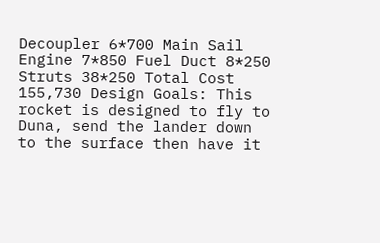Decoupler 6*700 Main Sail Engine 7*850 Fuel Duct 8*250 Struts 38*250 Total Cost 155,730 Design Goals: This rocket is designed to fly to Duna, send the lander down to the surface then have it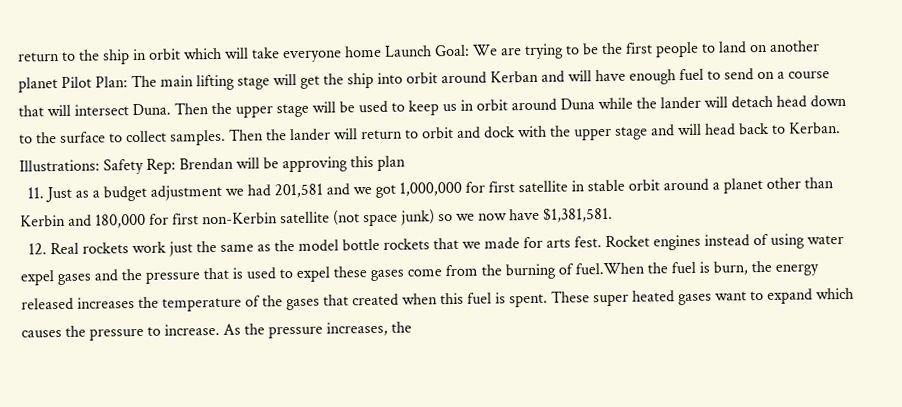return to the ship in orbit which will take everyone home Launch Goal: We are trying to be the first people to land on another planet Pilot Plan: The main lifting stage will get the ship into orbit around Kerban and will have enough fuel to send on a course that will intersect Duna. Then the upper stage will be used to keep us in orbit around Duna while the lander will detach head down to the surface to collect samples. Then the lander will return to orbit and dock with the upper stage and will head back to Kerban. Illustrations: Safety Rep: Brendan will be approving this plan
  11. Just as a budget adjustment we had 201,581 and we got 1,000,000 for first satellite in stable orbit around a planet other than Kerbin and 180,000 for first non-Kerbin satellite (not space junk) so we now have $1,381,581.
  12. Real rockets work just the same as the model bottle rockets that we made for arts fest. Rocket engines instead of using water expel gases and the pressure that is used to expel these gases come from the burning of fuel.When the fuel is burn, the energy released increases the temperature of the gases that created when this fuel is spent. These super heated gases want to expand which causes the pressure to increase. As the pressure increases, the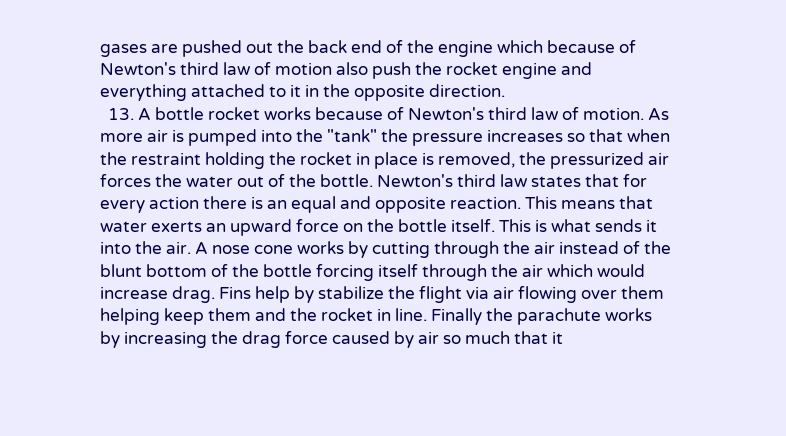gases are pushed out the back end of the engine which because of Newton's third law of motion also push the rocket engine and everything attached to it in the opposite direction.
  13. A bottle rocket works because of Newton's third law of motion. As more air is pumped into the "tank" the pressure increases so that when the restraint holding the rocket in place is removed, the pressurized air forces the water out of the bottle. Newton's third law states that for every action there is an equal and opposite reaction. This means that water exerts an upward force on the bottle itself. This is what sends it into the air. A nose cone works by cutting through the air instead of the blunt bottom of the bottle forcing itself through the air which would increase drag. Fins help by stabilize the flight via air flowing over them helping keep them and the rocket in line. Finally the parachute works by increasing the drag force caused by air so much that it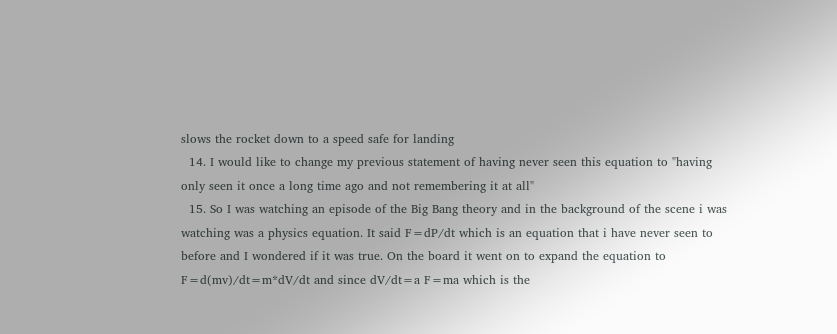slows the rocket down to a speed safe for landing
  14. I would like to change my previous statement of having never seen this equation to "having only seen it once a long time ago and not remembering it at all"
  15. So I was watching an episode of the Big Bang theory and in the background of the scene i was watching was a physics equation. It said F=dP/dt which is an equation that i have never seen to before and I wondered if it was true. On the board it went on to expand the equation to F=d(mv)/dt=m*dV/dt and since dV/dt=a F=ma which is the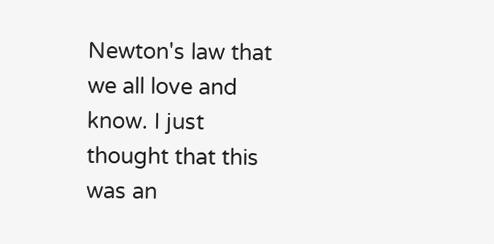Newton's law that we all love and know. I just thought that this was an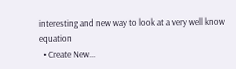interesting and new way to look at a very well know equation
  • Create New...